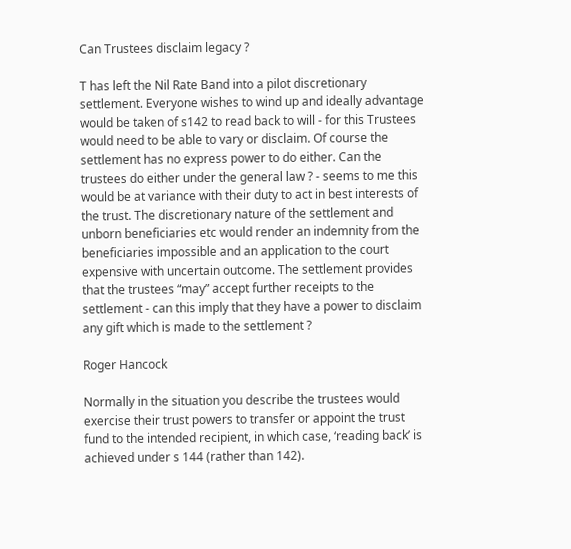Can Trustees disclaim legacy ?

T has left the Nil Rate Band into a pilot discretionary settlement. Everyone wishes to wind up and ideally advantage would be taken of s142 to read back to will - for this Trustees would need to be able to vary or disclaim. Of course the settlement has no express power to do either. Can the trustees do either under the general law ? - seems to me this would be at variance with their duty to act in best interests of the trust. The discretionary nature of the settlement and unborn beneficiaries etc would render an indemnity from the beneficiaries impossible and an application to the court expensive with uncertain outcome. The settlement provides that the trustees “may” accept further receipts to the settlement - can this imply that they have a power to disclaim any gift which is made to the settlement ?

Roger Hancock

Normally in the situation you describe the trustees would exercise their trust powers to transfer or appoint the trust fund to the intended recipient, in which case, ‘reading back’ is achieved under s 144 (rather than 142).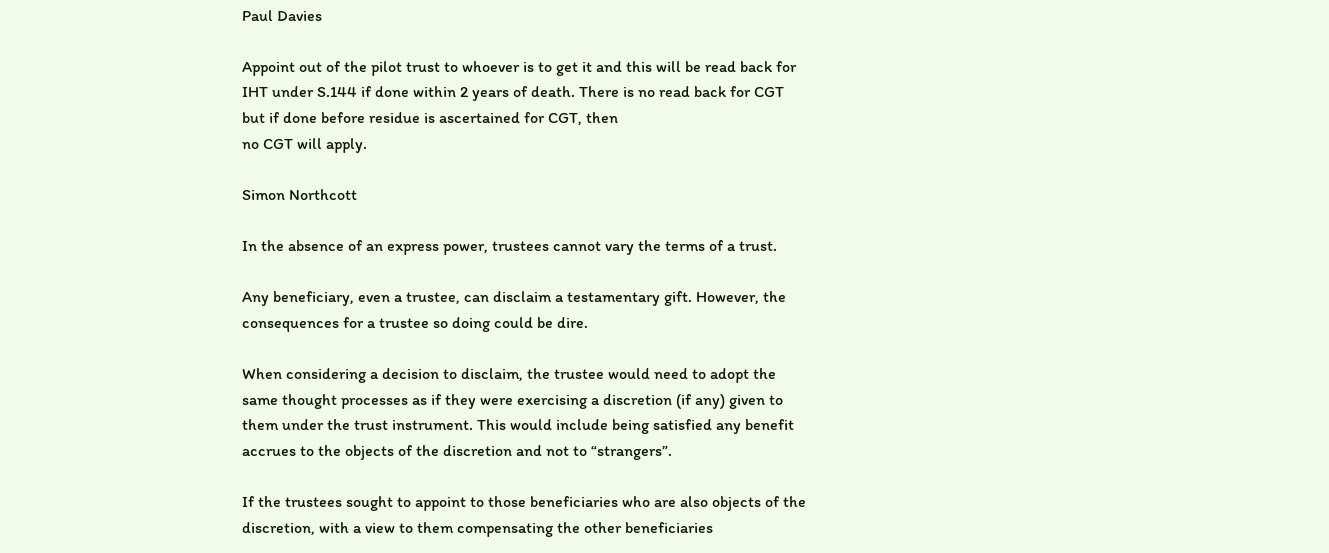Paul Davies

Appoint out of the pilot trust to whoever is to get it and this will be read back for IHT under S.144 if done within 2 years of death. There is no read back for CGT but if done before residue is ascertained for CGT, then
no CGT will apply.

Simon Northcott

In the absence of an express power, trustees cannot vary the terms of a trust.

Any beneficiary, even a trustee, can disclaim a testamentary gift. However, the consequences for a trustee so doing could be dire.

When considering a decision to disclaim, the trustee would need to adopt the same thought processes as if they were exercising a discretion (if any) given to them under the trust instrument. This would include being satisfied any benefit accrues to the objects of the discretion and not to “strangers”.

If the trustees sought to appoint to those beneficiaries who are also objects of the discretion, with a view to them compensating the other beneficiaries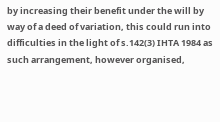by increasing their benefit under the will by way of a deed of variation, this could run into difficulties in the light of s.142(3) IHTA 1984 as such arrangement, however organised,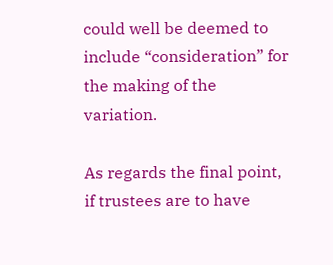could well be deemed to include “consideration” for the making of the variation.

As regards the final point, if trustees are to have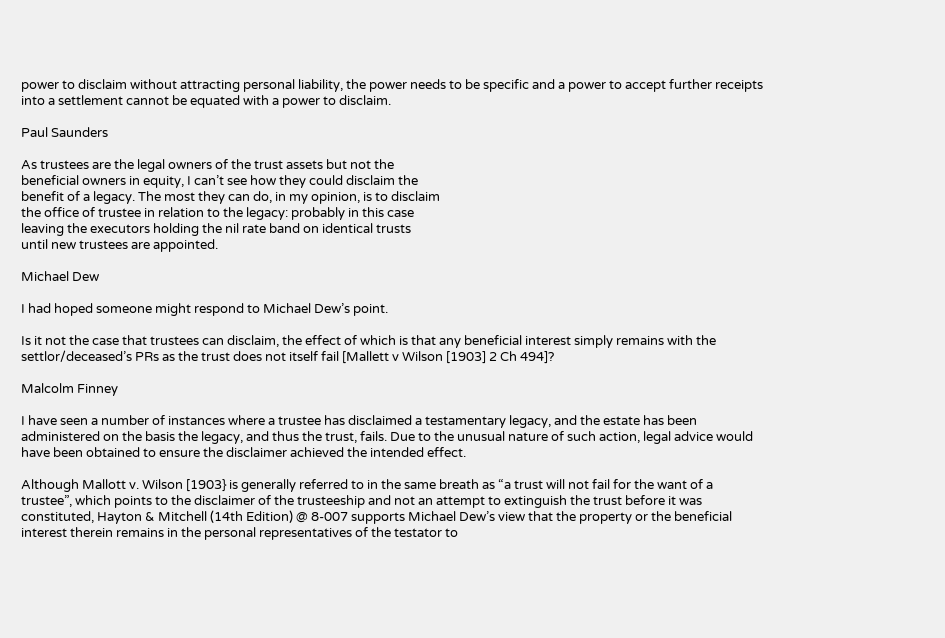power to disclaim without attracting personal liability, the power needs to be specific and a power to accept further receipts into a settlement cannot be equated with a power to disclaim.

Paul Saunders

As trustees are the legal owners of the trust assets but not the
beneficial owners in equity, I can’t see how they could disclaim the
benefit of a legacy. The most they can do, in my opinion, is to disclaim
the office of trustee in relation to the legacy: probably in this case
leaving the executors holding the nil rate band on identical trusts
until new trustees are appointed.

Michael Dew

I had hoped someone might respond to Michael Dew’s point.

Is it not the case that trustees can disclaim, the effect of which is that any beneficial interest simply remains with the settlor/deceased’s PRs as the trust does not itself fail [Mallett v Wilson [1903] 2 Ch 494]?

Malcolm Finney

I have seen a number of instances where a trustee has disclaimed a testamentary legacy, and the estate has been administered on the basis the legacy, and thus the trust, fails. Due to the unusual nature of such action, legal advice would have been obtained to ensure the disclaimer achieved the intended effect.

Although Mallott v. Wilson [1903} is generally referred to in the same breath as “a trust will not fail for the want of a trustee”, which points to the disclaimer of the trusteeship and not an attempt to extinguish the trust before it was constituted, Hayton & Mitchell (14th Edition) @ 8-007 supports Michael Dew’s view that the property or the beneficial interest therein remains in the personal representatives of the testator to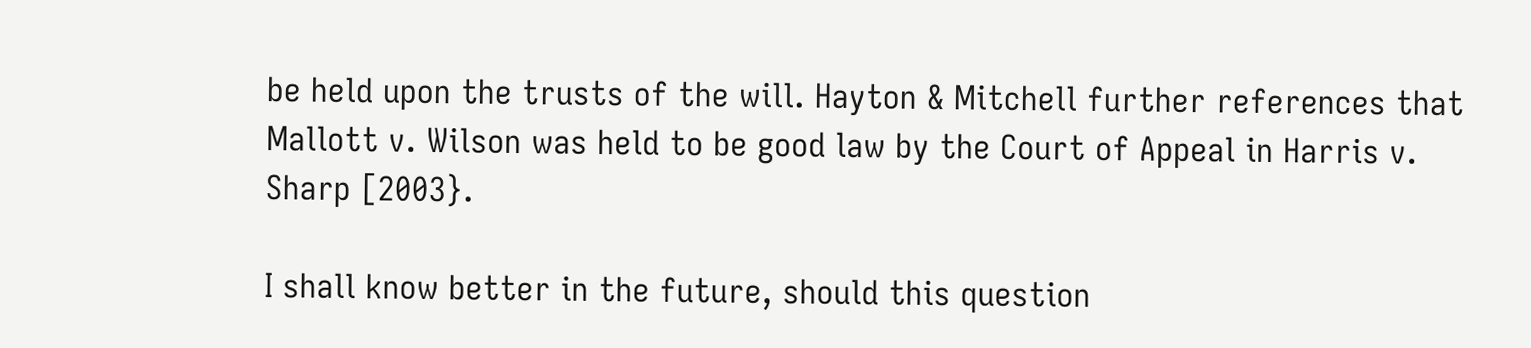be held upon the trusts of the will. Hayton & Mitchell further references that Mallott v. Wilson was held to be good law by the Court of Appeal in Harris v. Sharp [2003}.

I shall know better in the future, should this question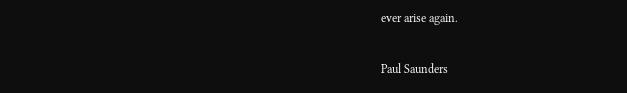ever arise again.

Paul Saunders